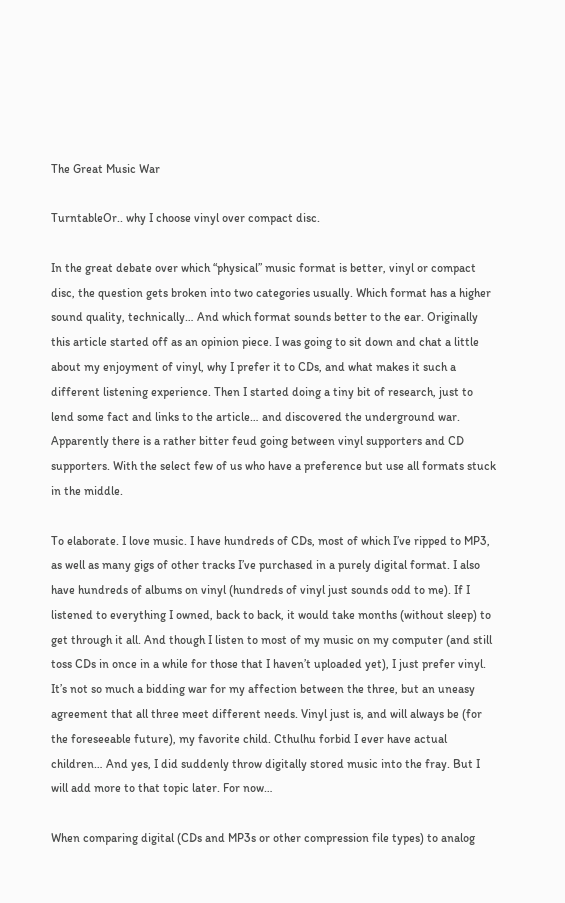The Great Music War

TurntableOr.. why I choose vinyl over compact disc.

In the great debate over which “physical” music format is better, vinyl or compact disc, the question gets broken into two categories usually. Which format has a higher sound quality, technically… And which format sounds better to the ear. Originally this article started off as an opinion piece. I was going to sit down and chat a little about my enjoyment of vinyl, why I prefer it to CDs, and what makes it such a different listening experience. Then I started doing a tiny bit of research, just to lend some fact and links to the article… and discovered the underground war. Apparently there is a rather bitter feud going between vinyl supporters and CD supporters. With the select few of us who have a preference but use all formats stuck in the middle.

To elaborate. I love music. I have hundreds of CDs, most of which I’ve ripped to MP3, as well as many gigs of other tracks I’ve purchased in a purely digital format. I also have hundreds of albums on vinyl (hundreds of vinyl just sounds odd to me). If I listened to everything I owned, back to back, it would take months (without sleep) to get through it all. And though I listen to most of my music on my computer (and still toss CDs in once in a while for those that I haven’t uploaded yet), I just prefer vinyl. It’s not so much a bidding war for my affection between the three, but an uneasy agreement that all three meet different needs. Vinyl just is, and will always be (for the foreseeable future), my favorite child. Cthulhu forbid I ever have actual children… And yes, I did suddenly throw digitally stored music into the fray. But I will add more to that topic later. For now…

When comparing digital (CDs and MP3s or other compression file types) to analog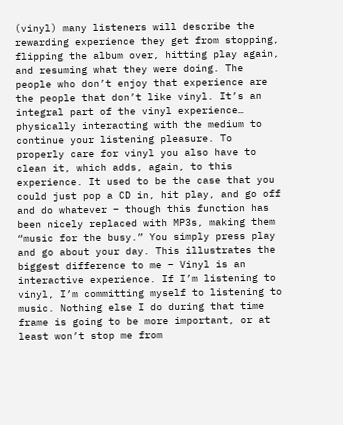(vinyl) many listeners will describe the rewarding experience they get from stopping, flipping the album over, hitting play again, and resuming what they were doing. The people who don’t enjoy that experience are the people that don’t like vinyl. It’s an integral part of the vinyl experience… physically interacting with the medium to continue your listening pleasure. To properly care for vinyl you also have to clean it, which adds, again, to this experience. It used to be the case that you could just pop a CD in, hit play, and go off and do whatever – though this function has been nicely replaced with MP3s, making them “music for the busy.” You simply press play and go about your day. This illustrates the biggest difference to me – Vinyl is an interactive experience. If I’m listening to vinyl, I’m committing myself to listening to music. Nothing else I do during that time frame is going to be more important, or at least won’t stop me from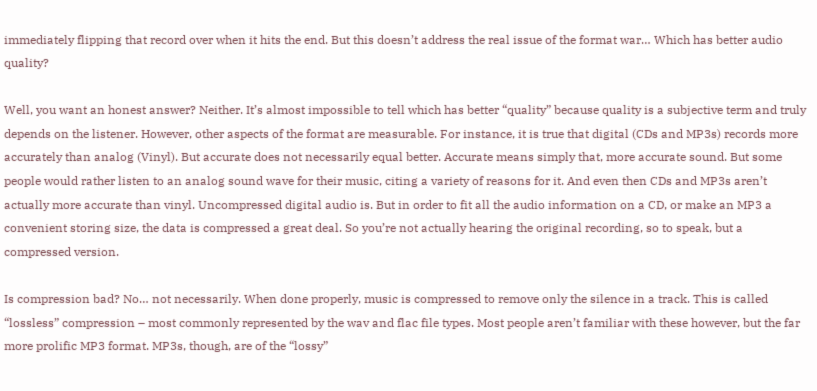immediately flipping that record over when it hits the end. But this doesn’t address the real issue of the format war… Which has better audio quality?

Well, you want an honest answer? Neither. It’s almost impossible to tell which has better “quality” because quality is a subjective term and truly depends on the listener. However, other aspects of the format are measurable. For instance, it is true that digital (CDs and MP3s) records more accurately than analog (Vinyl). But accurate does not necessarily equal better. Accurate means simply that, more accurate sound. But some people would rather listen to an analog sound wave for their music, citing a variety of reasons for it. And even then CDs and MP3s aren’t actually more accurate than vinyl. Uncompressed digital audio is. But in order to fit all the audio information on a CD, or make an MP3 a convenient storing size, the data is compressed a great deal. So you’re not actually hearing the original recording, so to speak, but a compressed version.

Is compression bad? No… not necessarily. When done properly, music is compressed to remove only the silence in a track. This is called “lossless” compression – most commonly represented by the wav and flac file types. Most people aren’t familiar with these however, but the far more prolific MP3 format. MP3s, though, are of the “lossy”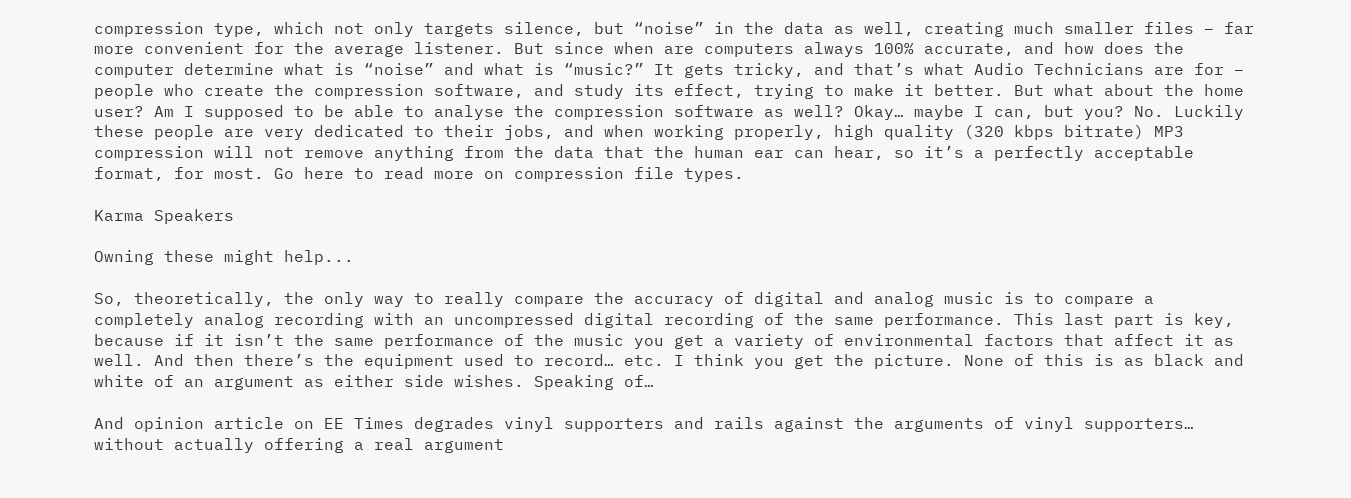compression type, which not only targets silence, but “noise” in the data as well, creating much smaller files – far more convenient for the average listener. But since when are computers always 100% accurate, and how does the computer determine what is “noise” and what is “music?” It gets tricky, and that’s what Audio Technicians are for – people who create the compression software, and study its effect, trying to make it better. But what about the home user? Am I supposed to be able to analyse the compression software as well? Okay… maybe I can, but you? No. Luckily these people are very dedicated to their jobs, and when working properly, high quality (320 kbps bitrate) MP3 compression will not remove anything from the data that the human ear can hear, so it’s a perfectly acceptable format, for most. Go here to read more on compression file types.

Karma Speakers

Owning these might help...

So, theoretically, the only way to really compare the accuracy of digital and analog music is to compare a completely analog recording with an uncompressed digital recording of the same performance. This last part is key, because if it isn’t the same performance of the music you get a variety of environmental factors that affect it as well. And then there’s the equipment used to record… etc. I think you get the picture. None of this is as black and white of an argument as either side wishes. Speaking of…

And opinion article on EE Times degrades vinyl supporters and rails against the arguments of vinyl supporters… without actually offering a real argument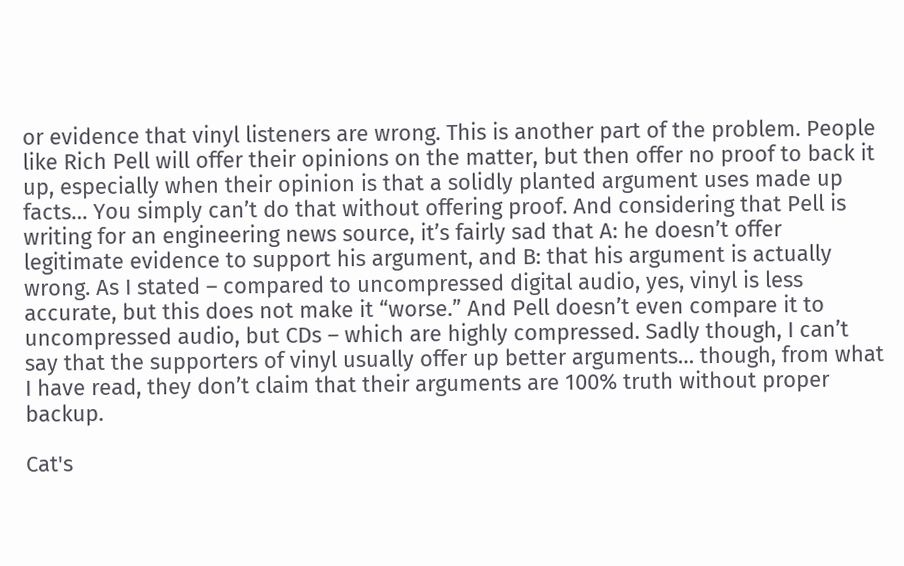or evidence that vinyl listeners are wrong. This is another part of the problem. People like Rich Pell will offer their opinions on the matter, but then offer no proof to back it up, especially when their opinion is that a solidly planted argument uses made up facts… You simply can’t do that without offering proof. And considering that Pell is writing for an engineering news source, it’s fairly sad that A: he doesn’t offer legitimate evidence to support his argument, and B: that his argument is actually wrong. As I stated – compared to uncompressed digital audio, yes, vinyl is less accurate, but this does not make it “worse.” And Pell doesn’t even compare it to uncompressed audio, but CDs – which are highly compressed. Sadly though, I can’t say that the supporters of vinyl usually offer up better arguments… though, from what I have read, they don’t claim that their arguments are 100% truth without proper backup.

Cat's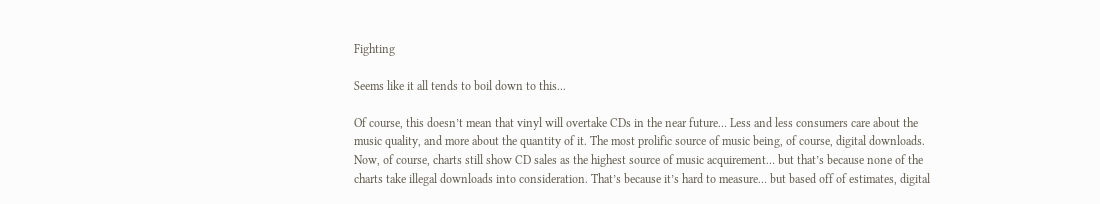Fighting

Seems like it all tends to boil down to this...

Of course, this doesn’t mean that vinyl will overtake CDs in the near future… Less and less consumers care about the music quality, and more about the quantity of it. The most prolific source of music being, of course, digital downloads. Now, of course, charts still show CD sales as the highest source of music acquirement… but that’s because none of the charts take illegal downloads into consideration. That’s because it’s hard to measure… but based off of estimates, digital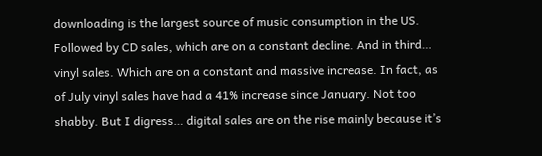downloading is the largest source of music consumption in the US. Followed by CD sales, which are on a constant decline. And in third… vinyl sales. Which are on a constant and massive increase. In fact, as of July vinyl sales have had a 41% increase since January. Not too shabby. But I digress… digital sales are on the rise mainly because it’s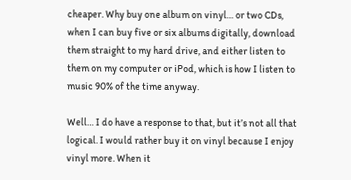cheaper. Why buy one album on vinyl… or two CDs, when I can buy five or six albums digitally, download them straight to my hard drive, and either listen to them on my computer or iPod, which is how I listen to music 90% of the time anyway.

Well… I do have a response to that, but it’s not all that logical. I would rather buy it on vinyl because I enjoy vinyl more. When it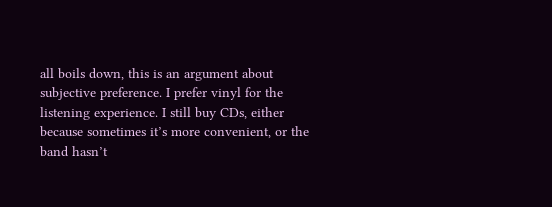all boils down, this is an argument about subjective preference. I prefer vinyl for the listening experience. I still buy CDs, either because sometimes it’s more convenient, or the band hasn’t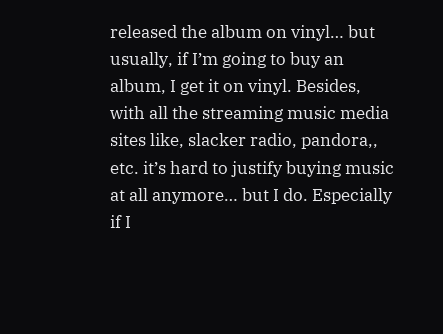released the album on vinyl… but usually, if I’m going to buy an album, I get it on vinyl. Besides, with all the streaming music media sites like, slacker radio, pandora,, etc. it’s hard to justify buying music at all anymore… but I do. Especially if I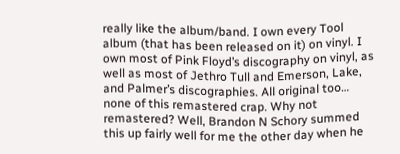really like the album/band. I own every Tool album (that has been released on it) on vinyl. I own most of Pink Floyd’s discography on vinyl, as well as most of Jethro Tull and Emerson, Lake, and Palmer’s discographies. All original too… none of this remastered crap. Why not remastered? Well, Brandon N Schory summed this up fairly well for me the other day when he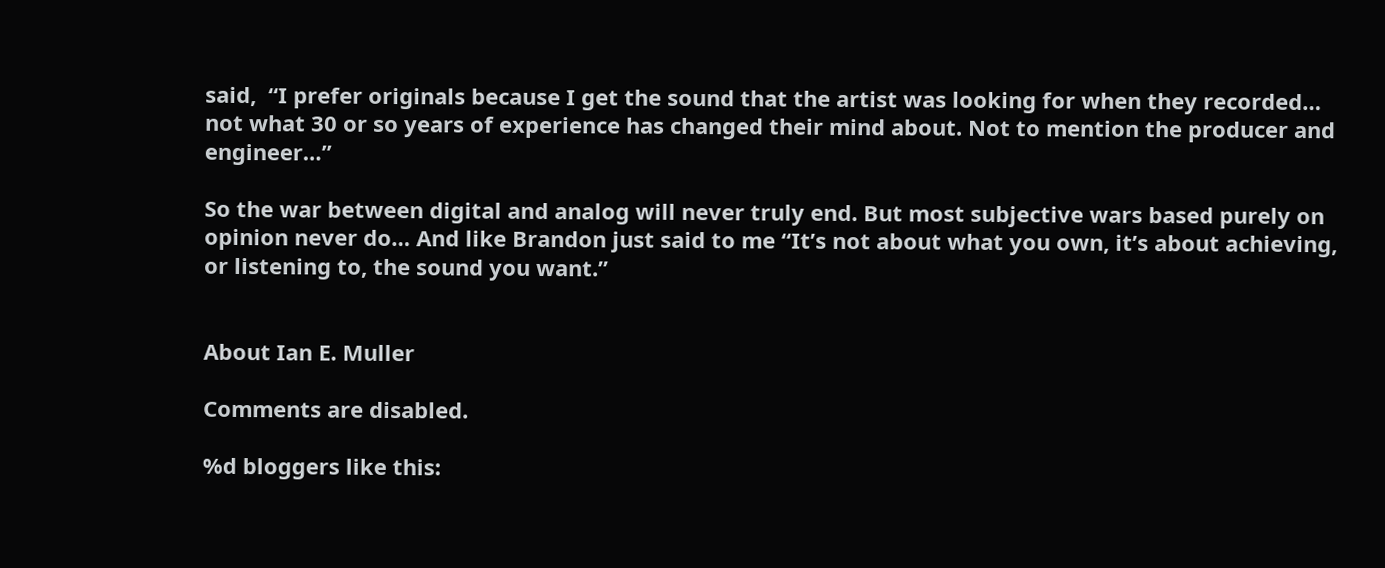said,  “I prefer originals because I get the sound that the artist was looking for when they recorded… not what 30 or so years of experience has changed their mind about. Not to mention the producer and engineer…”

So the war between digital and analog will never truly end. But most subjective wars based purely on opinion never do… And like Brandon just said to me “It’s not about what you own, it’s about achieving, or listening to, the sound you want.”


About Ian E. Muller

Comments are disabled.

%d bloggers like this: